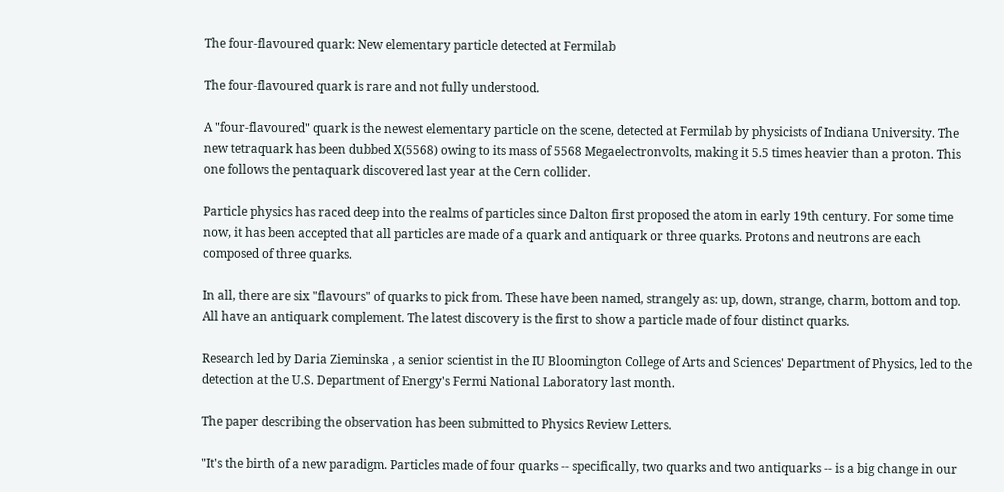The four-flavoured quark: New elementary particle detected at Fermilab

The four-flavoured quark is rare and not fully understood.

A "four-flavoured" quark is the newest elementary particle on the scene, detected at Fermilab by physicists of Indiana University. The new tetraquark has been dubbed X(5568) owing to its mass of 5568 Megaelectronvolts, making it 5.5 times heavier than a proton. This one follows the pentaquark discovered last year at the Cern collider.

Particle physics has raced deep into the realms of particles since Dalton first proposed the atom in early 19th century. For some time now, it has been accepted that all particles are made of a quark and antiquark or three quarks. Protons and neutrons are each composed of three quarks.

In all, there are six "flavours" of quarks to pick from. These have been named, strangely as: up, down, strange, charm, bottom and top. All have an antiquark complement. The latest discovery is the first to show a particle made of four distinct quarks.

Research led by Daria Zieminska , a senior scientist in the IU Bloomington College of Arts and Sciences' Department of Physics, led to the detection at the U.S. Department of Energy's Fermi National Laboratory last month.

The paper describing the observation has been submitted to Physics Review Letters.

"It's the birth of a new paradigm. Particles made of four quarks -- specifically, two quarks and two antiquarks -- is a big change in our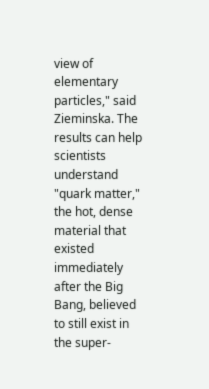view of elementary particles," said Zieminska. The results can help scientists understand "quark matter," the hot, dense material that existed immediately after the Big Bang, believed to still exist in the super-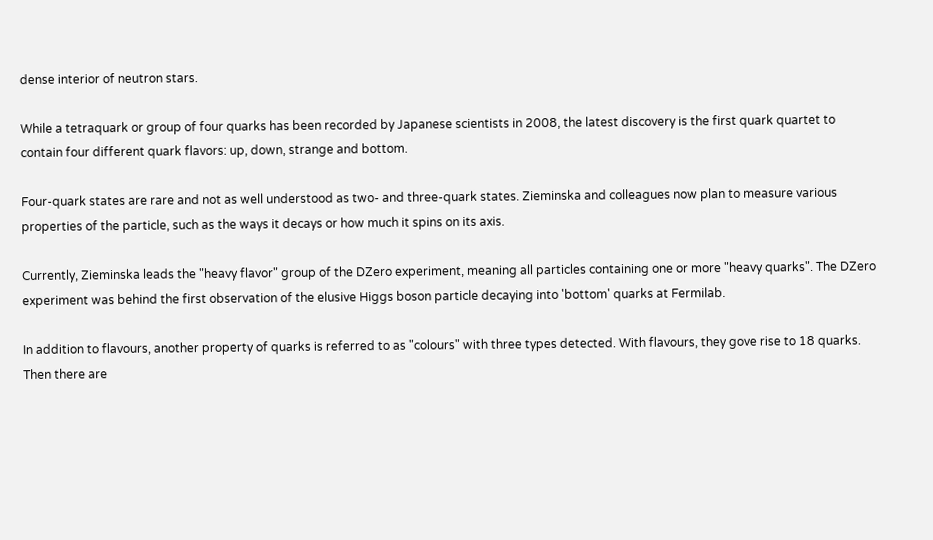dense interior of neutron stars.

While a tetraquark or group of four quarks has been recorded by Japanese scientists in 2008, the latest discovery is the first quark quartet to contain four different quark flavors: up, down, strange and bottom.

Four-quark states are rare and not as well understood as two- and three-quark states. Zieminska and colleagues now plan to measure various properties of the particle, such as the ways it decays or how much it spins on its axis.

Currently, Zieminska leads the "heavy flavor" group of the DZero experiment, meaning all particles containing one or more "heavy quarks". The DZero experiment was behind the first observation of the elusive Higgs boson particle decaying into 'bottom' quarks at Fermilab.

In addition to flavours, another property of quarks is referred to as "colours" with three types detected. With flavours, they gove rise to 18 quarks. Then there are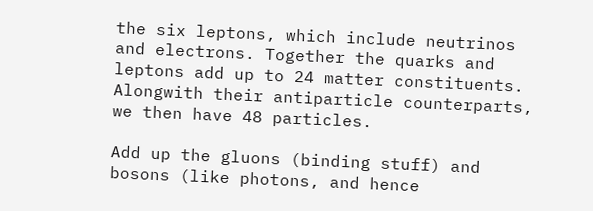the six leptons, which include neutrinos and electrons. Together the quarks and leptons add up to 24 matter constituents. Alongwith their antiparticle counterparts, we then have 48 particles.

Add up the gluons (binding stuff) and bosons (like photons, and hence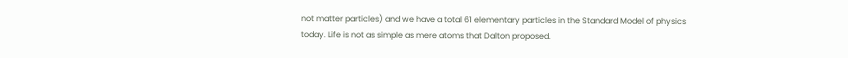not matter particles) and we have a total 61 elementary particles in the Standard Model of physics today. Life is not as simple as mere atoms that Dalton proposed.